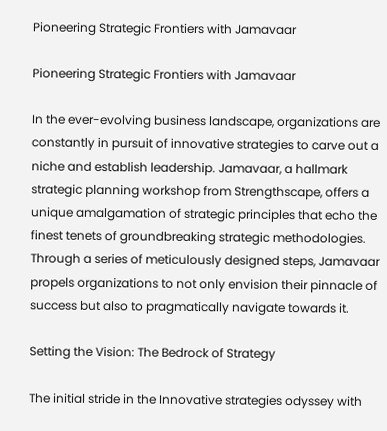Pioneering Strategic Frontiers with Jamavaar

Pioneering Strategic Frontiers with Jamavaar

In the ever-evolving business landscape, organizations are constantly in pursuit of innovative strategies to carve out a niche and establish leadership. Jamavaar, a hallmark strategic planning workshop from Strengthscape, offers a unique amalgamation of strategic principles that echo the finest tenets of groundbreaking strategic methodologies. Through a series of meticulously designed steps, Jamavaar propels organizations to not only envision their pinnacle of success but also to pragmatically navigate towards it.

Setting the Vision: The Bedrock of Strategy

The initial stride in the Innovative strategies odyssey with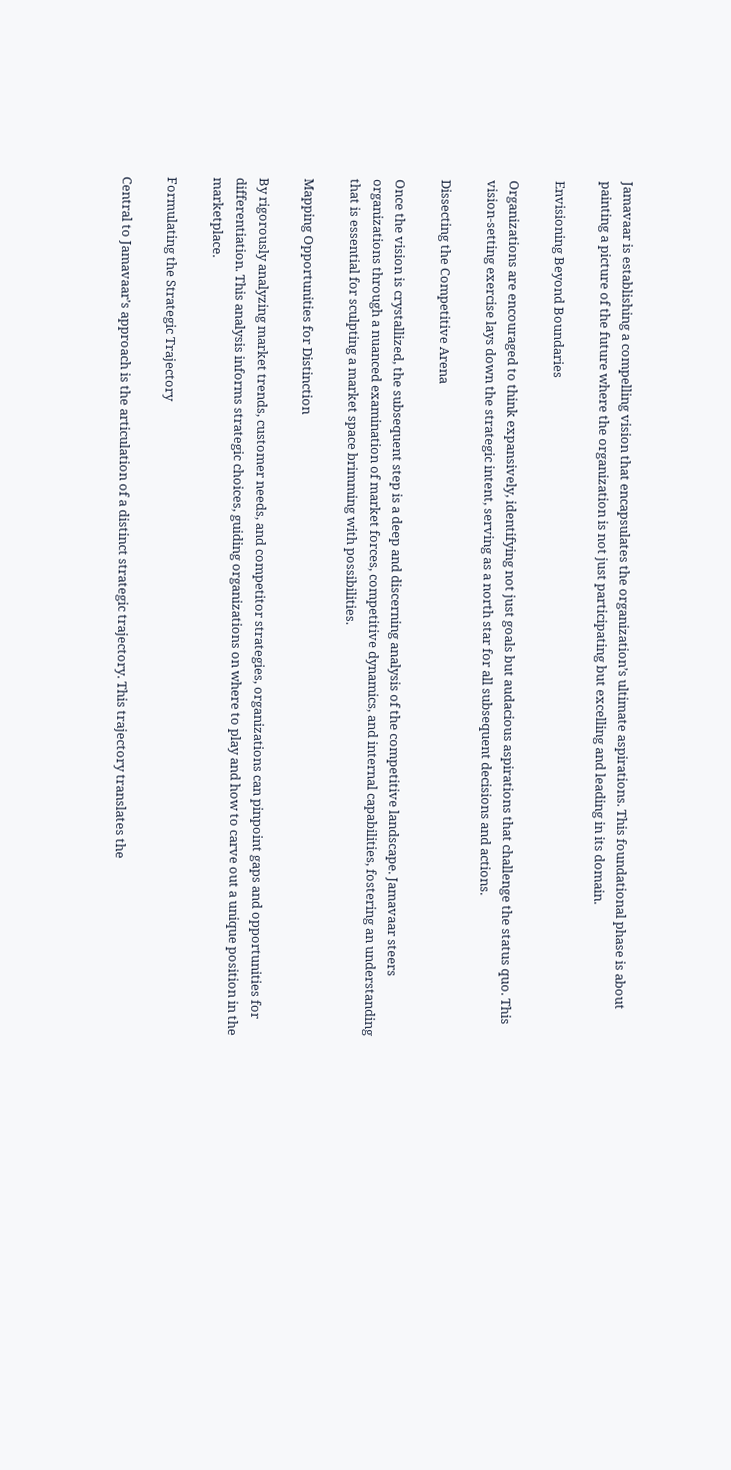Jamavaar is establishing a compelling vision that encapsulates the organization’s ultimate aspirations. This foundational phase is about painting a picture of the future where the organization is not just participating but excelling and leading in its domain.

Envisioning Beyond Boundaries

Organizations are encouraged to think expansively, identifying not just goals but audacious aspirations that challenge the status quo. This vision-setting exercise lays down the strategic intent, serving as a north star for all subsequent decisions and actions.

Dissecting the Competitive Arena

Once the vision is crystallized, the subsequent step is a deep and discerning analysis of the competitive landscape. Jamavaar steers organizations through a nuanced examination of market forces, competitive dynamics, and internal capabilities, fostering an understanding that is essential for sculpting a market space brimming with possibilities.

Mapping Opportunities for Distinction

By rigorously analyzing market trends, customer needs, and competitor strategies, organizations can pinpoint gaps and opportunities for differentiation. This analysis informs strategic choices, guiding organizations on where to play and how to carve out a unique position in the marketplace.

Formulating the Strategic Trajectory

Central to Jamavaar’s approach is the articulation of a distinct strategic trajectory. This trajectory translates the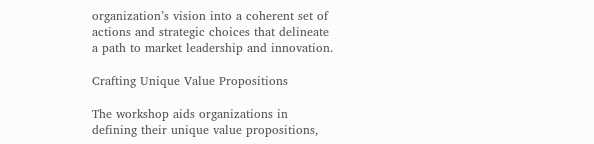organization’s vision into a coherent set of actions and strategic choices that delineate a path to market leadership and innovation.

Crafting Unique Value Propositions

The workshop aids organizations in defining their unique value propositions,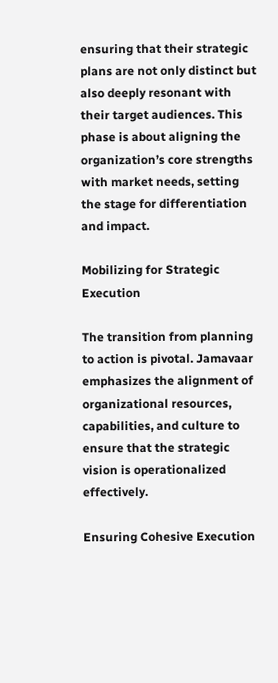ensuring that their strategic plans are not only distinct but also deeply resonant with their target audiences. This phase is about aligning the organization’s core strengths with market needs, setting the stage for differentiation and impact.

Mobilizing for Strategic Execution

The transition from planning to action is pivotal. Jamavaar emphasizes the alignment of organizational resources, capabilities, and culture to ensure that the strategic vision is operationalized effectively.

Ensuring Cohesive Execution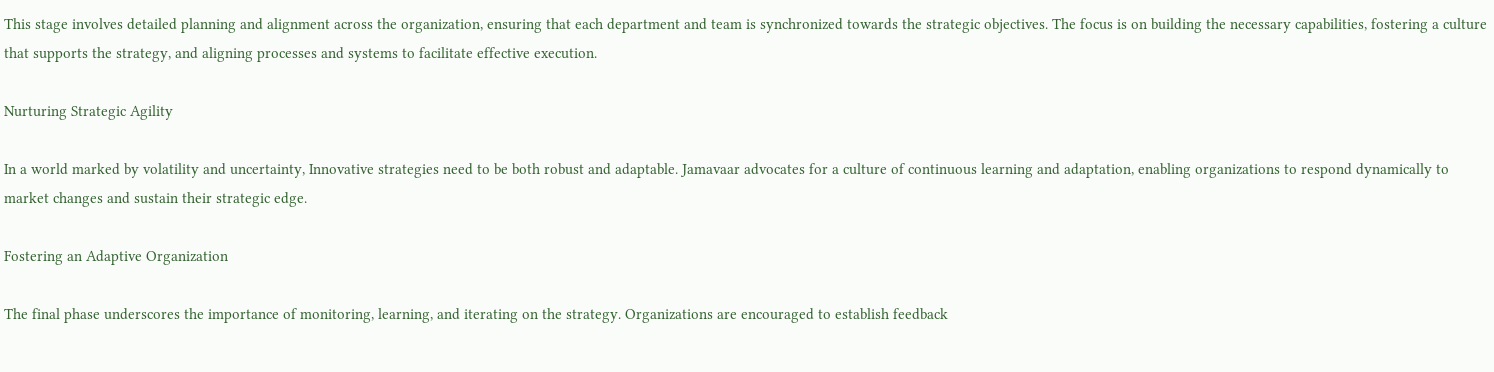This stage involves detailed planning and alignment across the organization, ensuring that each department and team is synchronized towards the strategic objectives. The focus is on building the necessary capabilities, fostering a culture that supports the strategy, and aligning processes and systems to facilitate effective execution.

Nurturing Strategic Agility

In a world marked by volatility and uncertainty, Innovative strategies need to be both robust and adaptable. Jamavaar advocates for a culture of continuous learning and adaptation, enabling organizations to respond dynamically to market changes and sustain their strategic edge.

Fostering an Adaptive Organization

The final phase underscores the importance of monitoring, learning, and iterating on the strategy. Organizations are encouraged to establish feedback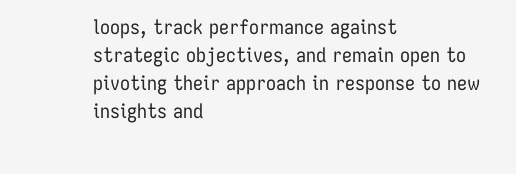loops, track performance against strategic objectives, and remain open to pivoting their approach in response to new insights and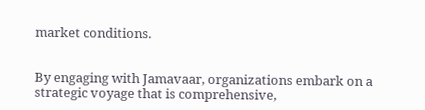market conditions.


By engaging with Jamavaar, organizations embark on a strategic voyage that is comprehensive,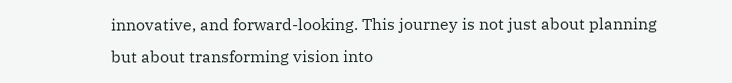innovative, and forward-looking. This journey is not just about planning but about transforming vision into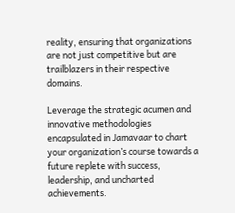reality, ensuring that organizations are not just competitive but are trailblazers in their respective domains.

Leverage the strategic acumen and innovative methodologies encapsulated in Jamavaar to chart your organization’s course towards a future replete with success, leadership, and uncharted achievements.